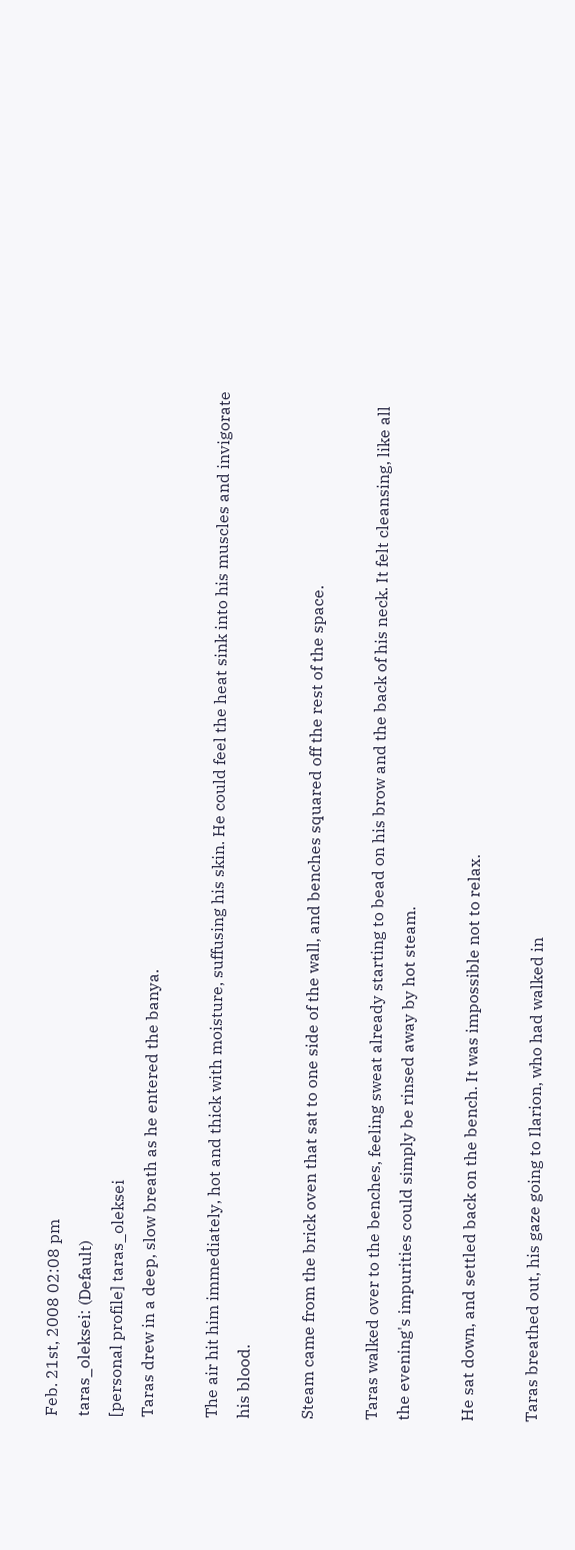Feb. 21st, 2008 02:08 pm
taras_oleksei: (Default)
[personal profile] taras_oleksei
Taras drew in a deep, slow breath as he entered the banya.

The air hit him immediately, hot and thick with moisture, suffusing his skin. He could feel the heat sink into his muscles and invigorate his blood.

Steam came from the brick oven that sat to one side of the wall, and benches squared off the rest of the space.

Taras walked over to the benches, feeling sweat already starting to bead on his brow and the back of his neck. It felt cleansing, like all the evening's impurities could simply be rinsed away by hot steam.

He sat down, and settled back on the bench. It was impossible not to relax.

Taras breathed out, his gaze going to Ilarion, who had walked in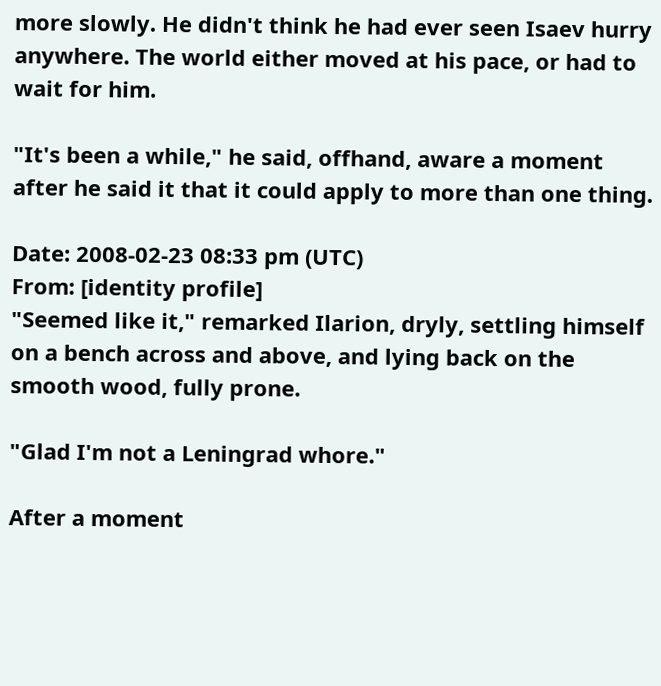more slowly. He didn't think he had ever seen Isaev hurry anywhere. The world either moved at his pace, or had to wait for him.

"It's been a while," he said, offhand, aware a moment after he said it that it could apply to more than one thing.

Date: 2008-02-23 08:33 pm (UTC)
From: [identity profile]
"Seemed like it," remarked Ilarion, dryly, settling himself on a bench across and above, and lying back on the smooth wood, fully prone.

"Glad I'm not a Leningrad whore."

After a moment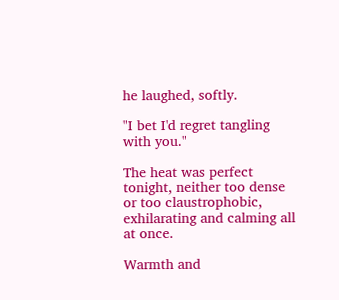he laughed, softly.

"I bet I'd regret tangling with you."

The heat was perfect tonight, neither too dense or too claustrophobic, exhilarating and calming all at once.

Warmth and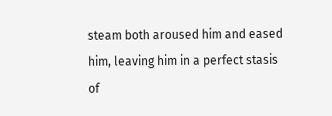steam both aroused him and eased him, leaving him in a perfect stasis of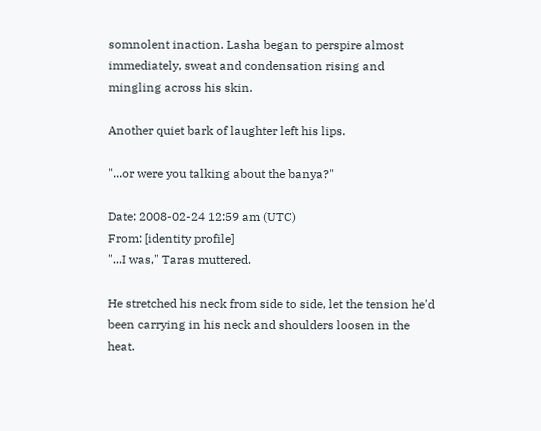somnolent inaction. Lasha began to perspire almost immediately, sweat and condensation rising and mingling across his skin.

Another quiet bark of laughter left his lips.

"...or were you talking about the banya?"

Date: 2008-02-24 12:59 am (UTC)
From: [identity profile]
"...I was," Taras muttered.

He stretched his neck from side to side, let the tension he'd been carrying in his neck and shoulders loosen in the heat.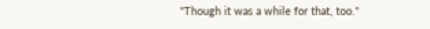"Though it was a while for that, too."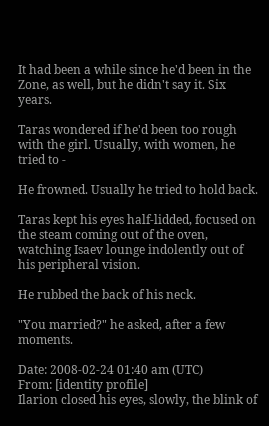It had been a while since he'd been in the Zone, as well, but he didn't say it. Six years.

Taras wondered if he'd been too rough with the girl. Usually, with women, he tried to -

He frowned. Usually he tried to hold back.

Taras kept his eyes half-lidded, focused on the steam coming out of the oven, watching Isaev lounge indolently out of his peripheral vision.

He rubbed the back of his neck.

"You married?" he asked, after a few moments.

Date: 2008-02-24 01:40 am (UTC)
From: [identity profile]
Ilarion closed his eyes, slowly, the blink of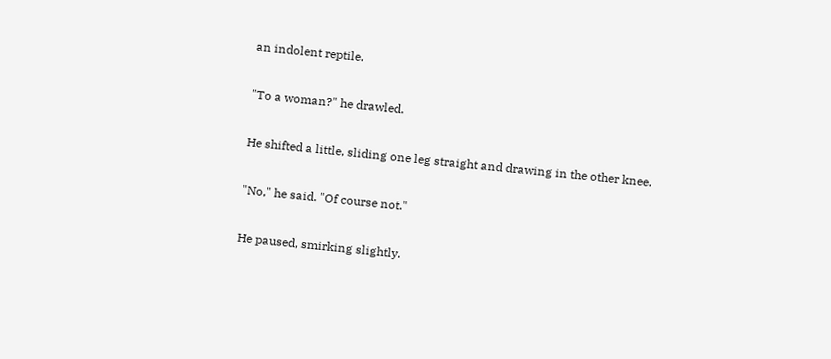an indolent reptile.

"To a woman?" he drawled.

He shifted a little, sliding one leg straight and drawing in the other knee.

"No," he said. "Of course not."

He paused, smirking slightly.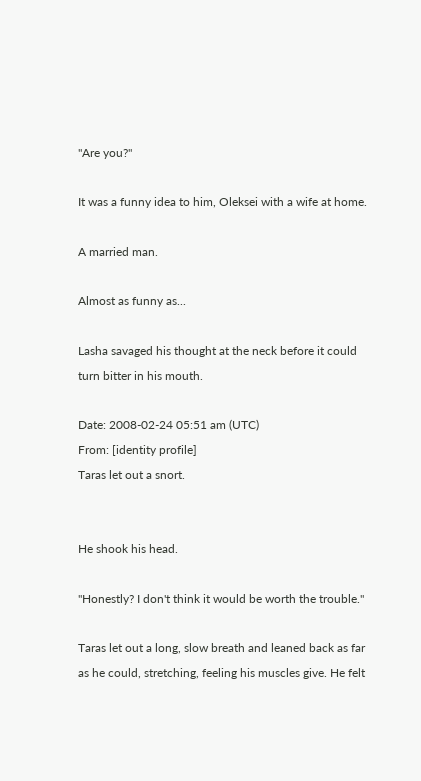"Are you?"

It was a funny idea to him, Oleksei with a wife at home.

A married man.

Almost as funny as...

Lasha savaged his thought at the neck before it could turn bitter in his mouth.

Date: 2008-02-24 05:51 am (UTC)
From: [identity profile]
Taras let out a snort.


He shook his head.

"Honestly? I don't think it would be worth the trouble."

Taras let out a long, slow breath and leaned back as far as he could, stretching, feeling his muscles give. He felt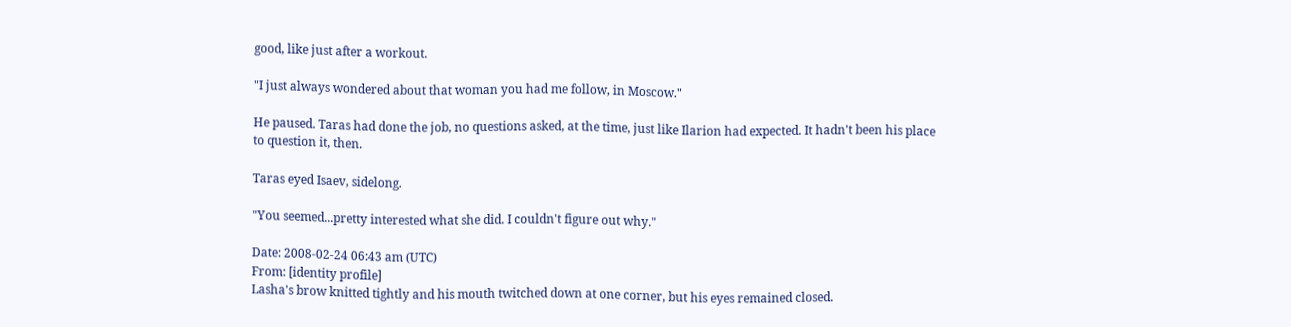good, like just after a workout.

"I just always wondered about that woman you had me follow, in Moscow."

He paused. Taras had done the job, no questions asked, at the time, just like Ilarion had expected. It hadn't been his place to question it, then.

Taras eyed Isaev, sidelong.

"You seemed...pretty interested what she did. I couldn't figure out why."

Date: 2008-02-24 06:43 am (UTC)
From: [identity profile]
Lasha's brow knitted tightly and his mouth twitched down at one corner, but his eyes remained closed.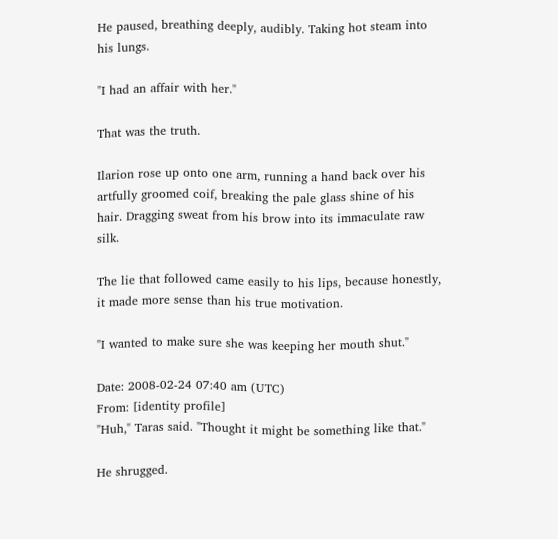He paused, breathing deeply, audibly. Taking hot steam into his lungs.

"I had an affair with her."

That was the truth.

Ilarion rose up onto one arm, running a hand back over his artfully groomed coif, breaking the pale glass shine of his hair. Dragging sweat from his brow into its immaculate raw silk.

The lie that followed came easily to his lips, because honestly, it made more sense than his true motivation.

"I wanted to make sure she was keeping her mouth shut."

Date: 2008-02-24 07:40 am (UTC)
From: [identity profile]
"Huh," Taras said. "Thought it might be something like that."

He shrugged.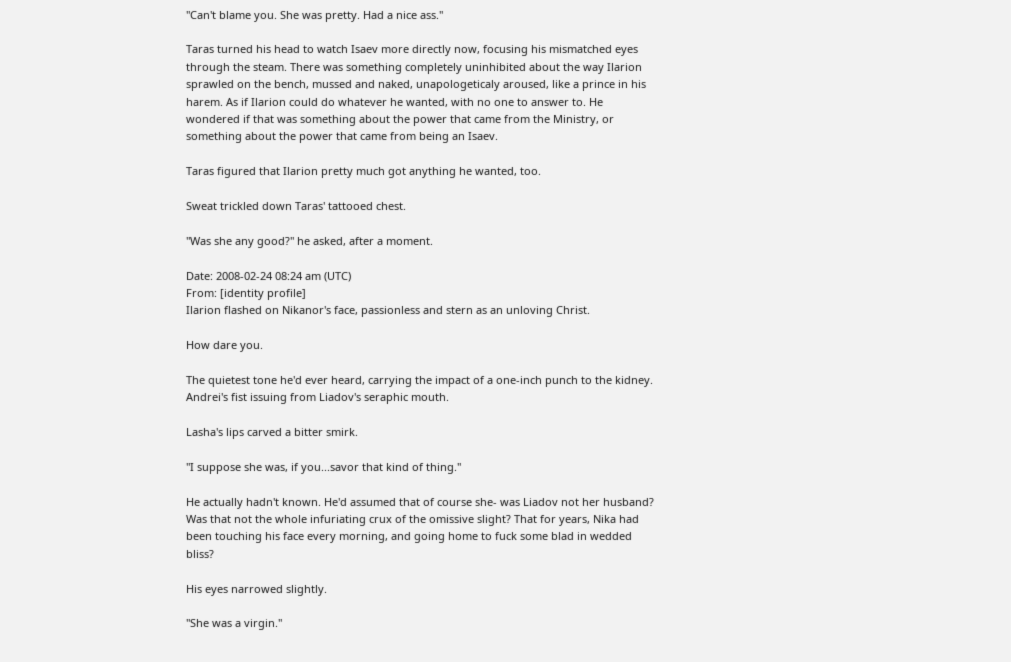"Can't blame you. She was pretty. Had a nice ass."

Taras turned his head to watch Isaev more directly now, focusing his mismatched eyes through the steam. There was something completely uninhibited about the way Ilarion sprawled on the bench, mussed and naked, unapologeticaly aroused, like a prince in his harem. As if Ilarion could do whatever he wanted, with no one to answer to. He wondered if that was something about the power that came from the Ministry, or something about the power that came from being an Isaev.

Taras figured that Ilarion pretty much got anything he wanted, too.

Sweat trickled down Taras' tattooed chest.

"Was she any good?" he asked, after a moment.

Date: 2008-02-24 08:24 am (UTC)
From: [identity profile]
Ilarion flashed on Nikanor's face, passionless and stern as an unloving Christ.

How dare you.

The quietest tone he'd ever heard, carrying the impact of a one-inch punch to the kidney. Andrei's fist issuing from Liadov's seraphic mouth.

Lasha's lips carved a bitter smirk.

"I suppose she was, if you...savor that kind of thing."

He actually hadn't known. He'd assumed that of course she- was Liadov not her husband? Was that not the whole infuriating crux of the omissive slight? That for years, Nika had been touching his face every morning, and going home to fuck some blad in wedded bliss?

His eyes narrowed slightly.

"She was a virgin."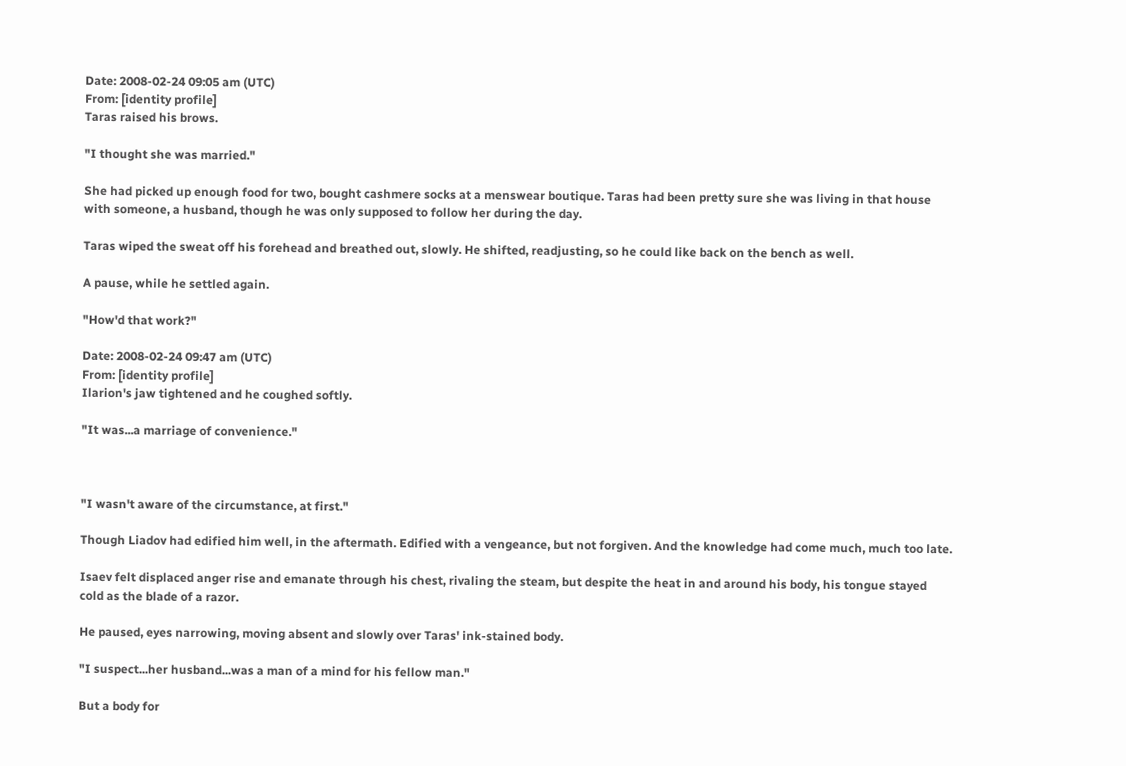Date: 2008-02-24 09:05 am (UTC)
From: [identity profile]
Taras raised his brows.

"I thought she was married."

She had picked up enough food for two, bought cashmere socks at a menswear boutique. Taras had been pretty sure she was living in that house with someone, a husband, though he was only supposed to follow her during the day.

Taras wiped the sweat off his forehead and breathed out, slowly. He shifted, readjusting, so he could like back on the bench as well.

A pause, while he settled again.

"How'd that work?"

Date: 2008-02-24 09:47 am (UTC)
From: [identity profile]
Ilarion's jaw tightened and he coughed softly.

"It was...a marriage of convenience."



"I wasn't aware of the circumstance, at first."

Though Liadov had edified him well, in the aftermath. Edified with a vengeance, but not forgiven. And the knowledge had come much, much too late.

Isaev felt displaced anger rise and emanate through his chest, rivaling the steam, but despite the heat in and around his body, his tongue stayed cold as the blade of a razor.

He paused, eyes narrowing, moving absent and slowly over Taras' ink-stained body.

"I suspect...her husband...was a man of a mind for his fellow man."

But a body for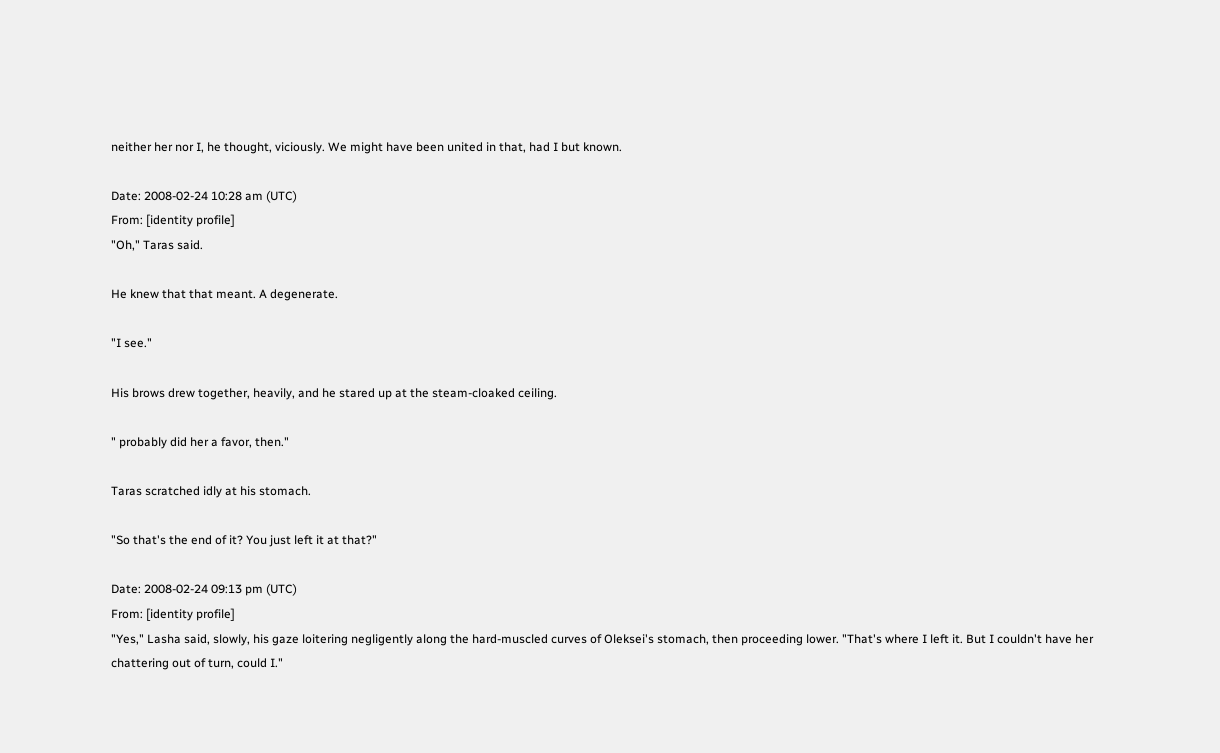neither her nor I, he thought, viciously. We might have been united in that, had I but known.

Date: 2008-02-24 10:28 am (UTC)
From: [identity profile]
"Oh," Taras said.

He knew that that meant. A degenerate.

"I see."

His brows drew together, heavily, and he stared up at the steam-cloaked ceiling.

" probably did her a favor, then."

Taras scratched idly at his stomach.

"So that's the end of it? You just left it at that?"

Date: 2008-02-24 09:13 pm (UTC)
From: [identity profile]
"Yes," Lasha said, slowly, his gaze loitering negligently along the hard-muscled curves of Oleksei's stomach, then proceeding lower. "That's where I left it. But I couldn't have her chattering out of turn, could I."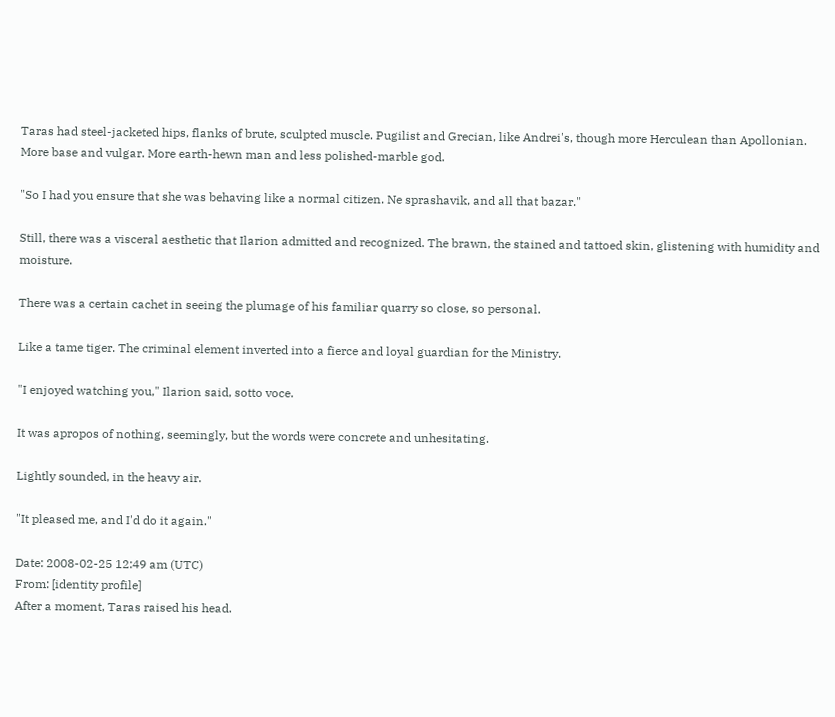Taras had steel-jacketed hips, flanks of brute, sculpted muscle. Pugilist and Grecian, like Andrei's, though more Herculean than Apollonian. More base and vulgar. More earth-hewn man and less polished-marble god.

"So I had you ensure that she was behaving like a normal citizen. Ne sprashavik, and all that bazar."

Still, there was a visceral aesthetic that Ilarion admitted and recognized. The brawn, the stained and tattoed skin, glistening with humidity and moisture.

There was a certain cachet in seeing the plumage of his familiar quarry so close, so personal.

Like a tame tiger. The criminal element inverted into a fierce and loyal guardian for the Ministry.

"I enjoyed watching you," Ilarion said, sotto voce.

It was apropos of nothing, seemingly, but the words were concrete and unhesitating.

Lightly sounded, in the heavy air.

"It pleased me, and I'd do it again."

Date: 2008-02-25 12:49 am (UTC)
From: [identity profile]
After a moment, Taras raised his head.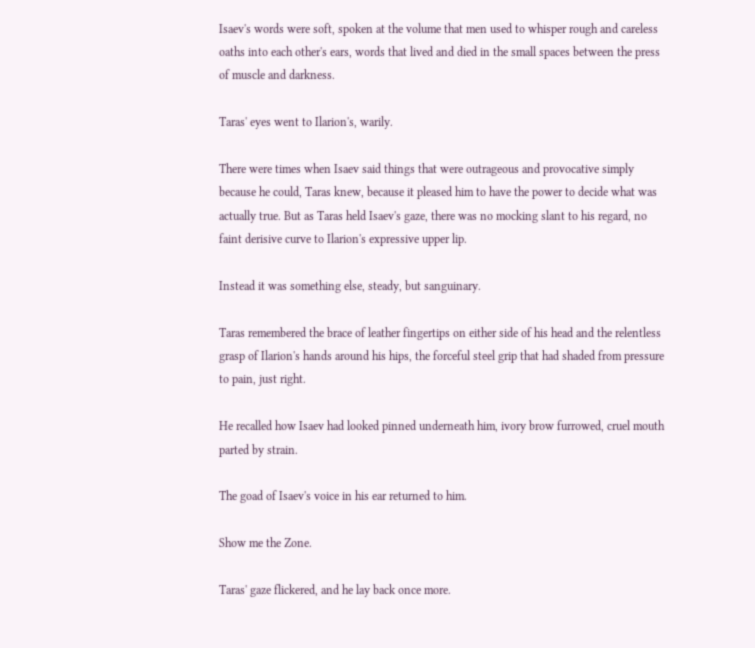Isaev's words were soft, spoken at the volume that men used to whisper rough and careless oaths into each other's ears, words that lived and died in the small spaces between the press of muscle and darkness.

Taras' eyes went to Ilarion's, warily.

There were times when Isaev said things that were outrageous and provocative simply because he could, Taras knew, because it pleased him to have the power to decide what was actually true. But as Taras held Isaev's gaze, there was no mocking slant to his regard, no faint derisive curve to Ilarion's expressive upper lip.

Instead it was something else, steady, but sanguinary.

Taras remembered the brace of leather fingertips on either side of his head and the relentless grasp of Ilarion's hands around his hips, the forceful steel grip that had shaded from pressure to pain, just right.

He recalled how Isaev had looked pinned underneath him, ivory brow furrowed, cruel mouth parted by strain.

The goad of Isaev's voice in his ear returned to him.

Show me the Zone.

Taras' gaze flickered, and he lay back once more.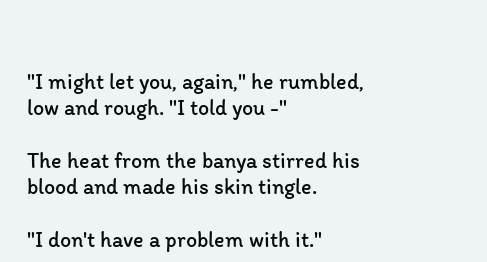"I might let you, again," he rumbled, low and rough. "I told you -"

The heat from the banya stirred his blood and made his skin tingle.

"I don't have a problem with it."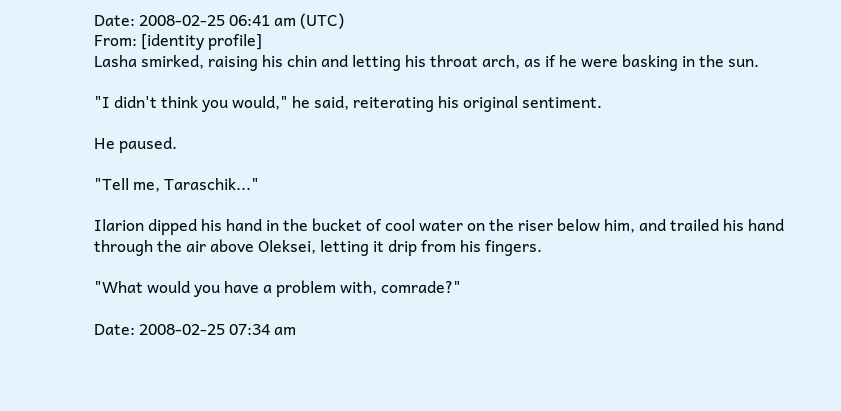Date: 2008-02-25 06:41 am (UTC)
From: [identity profile]
Lasha smirked, raising his chin and letting his throat arch, as if he were basking in the sun.

"I didn't think you would," he said, reiterating his original sentiment.

He paused.

"Tell me, Taraschik..."

Ilarion dipped his hand in the bucket of cool water on the riser below him, and trailed his hand through the air above Oleksei, letting it drip from his fingers.

"What would you have a problem with, comrade?"

Date: 2008-02-25 07:34 am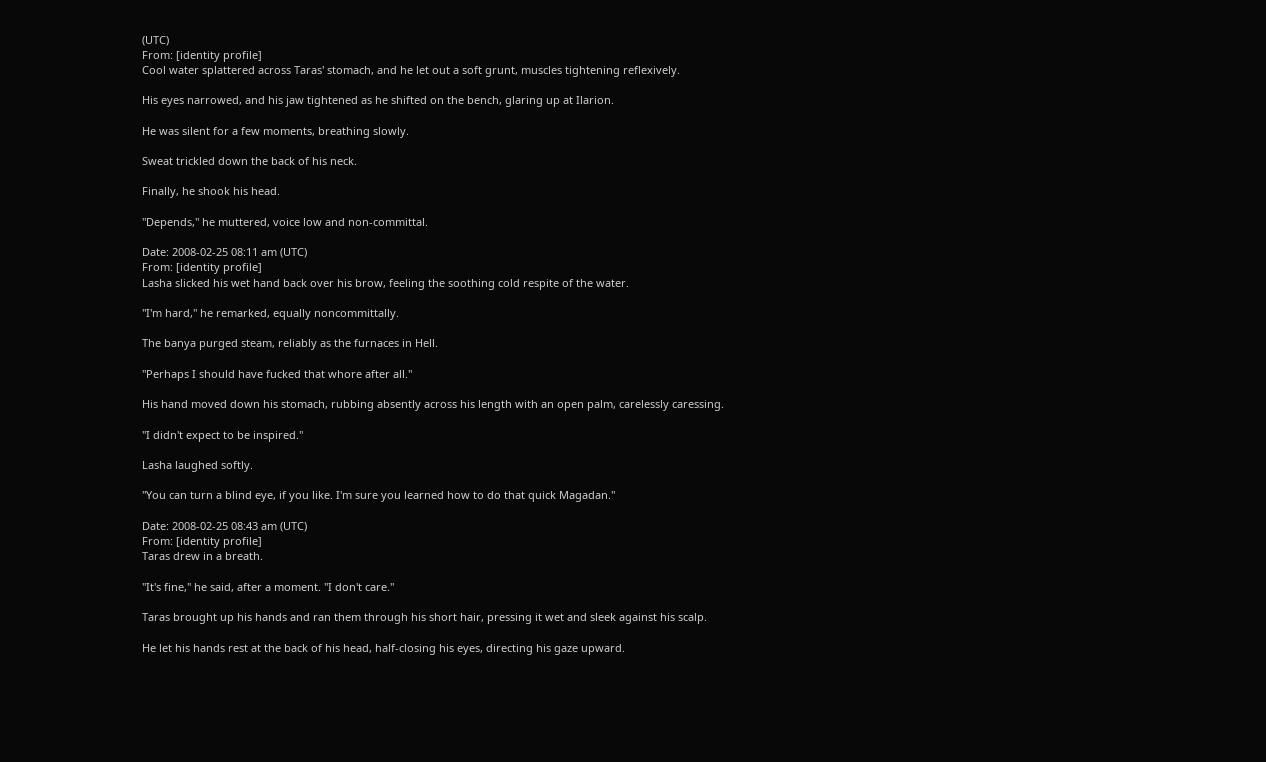(UTC)
From: [identity profile]
Cool water splattered across Taras' stomach, and he let out a soft grunt, muscles tightening reflexively.

His eyes narrowed, and his jaw tightened as he shifted on the bench, glaring up at Ilarion.

He was silent for a few moments, breathing slowly.

Sweat trickled down the back of his neck.

Finally, he shook his head.

"Depends," he muttered, voice low and non-committal.

Date: 2008-02-25 08:11 am (UTC)
From: [identity profile]
Lasha slicked his wet hand back over his brow, feeling the soothing cold respite of the water.

"I'm hard," he remarked, equally noncommittally.

The banya purged steam, reliably as the furnaces in Hell.

"Perhaps I should have fucked that whore after all."

His hand moved down his stomach, rubbing absently across his length with an open palm, carelessly caressing.

"I didn't expect to be inspired."

Lasha laughed softly.

"You can turn a blind eye, if you like. I'm sure you learned how to do that quick Magadan."

Date: 2008-02-25 08:43 am (UTC)
From: [identity profile]
Taras drew in a breath.

"It's fine," he said, after a moment. "I don't care."

Taras brought up his hands and ran them through his short hair, pressing it wet and sleek against his scalp.

He let his hands rest at the back of his head, half-closing his eyes, directing his gaze upward.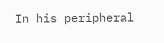In his peripheral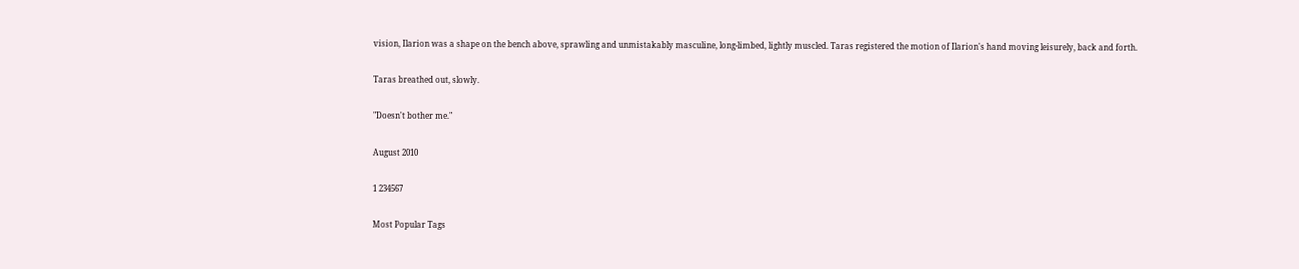vision, Ilarion was a shape on the bench above, sprawling and unmistakably masculine, long-limbed, lightly muscled. Taras registered the motion of Ilarion's hand moving leisurely, back and forth.

Taras breathed out, slowly.

"Doesn't bother me."

August 2010

1 234567

Most Popular Tags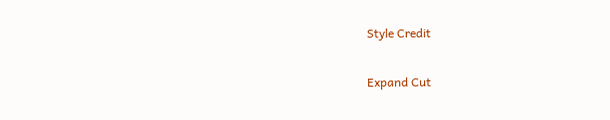Style Credit

Expand Cut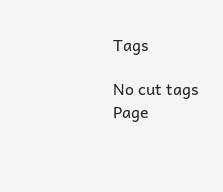Tags

No cut tags
Page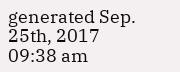generated Sep. 25th, 2017 09:38 am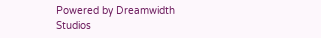Powered by Dreamwidth Studios